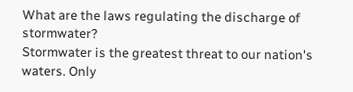What are the laws regulating the discharge of stormwater?
Stormwater is the greatest threat to our nation's waters. Only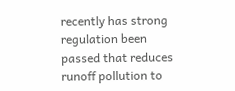recently has strong regulation been passed that reduces runoff pollution to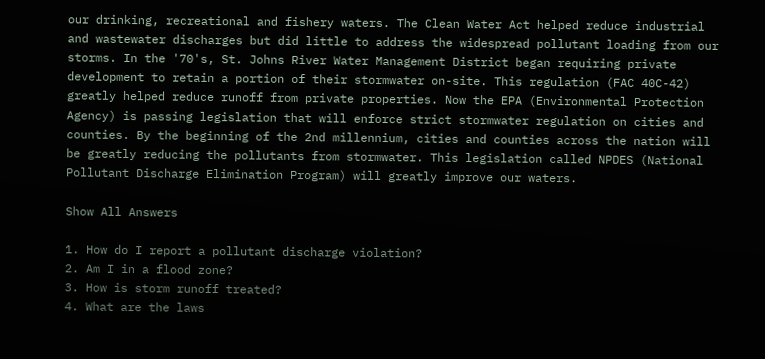our drinking, recreational and fishery waters. The Clean Water Act helped reduce industrial and wastewater discharges but did little to address the widespread pollutant loading from our storms. In the '70's, St. Johns River Water Management District began requiring private development to retain a portion of their stormwater on-site. This regulation (FAC 40C-42) greatly helped reduce runoff from private properties. Now the EPA (Environmental Protection Agency) is passing legislation that will enforce strict stormwater regulation on cities and counties. By the beginning of the 2nd millennium, cities and counties across the nation will be greatly reducing the pollutants from stormwater. This legislation called NPDES (National Pollutant Discharge Elimination Program) will greatly improve our waters.

Show All Answers

1. How do I report a pollutant discharge violation?
2. Am I in a flood zone?
3. How is storm runoff treated?
4. What are the laws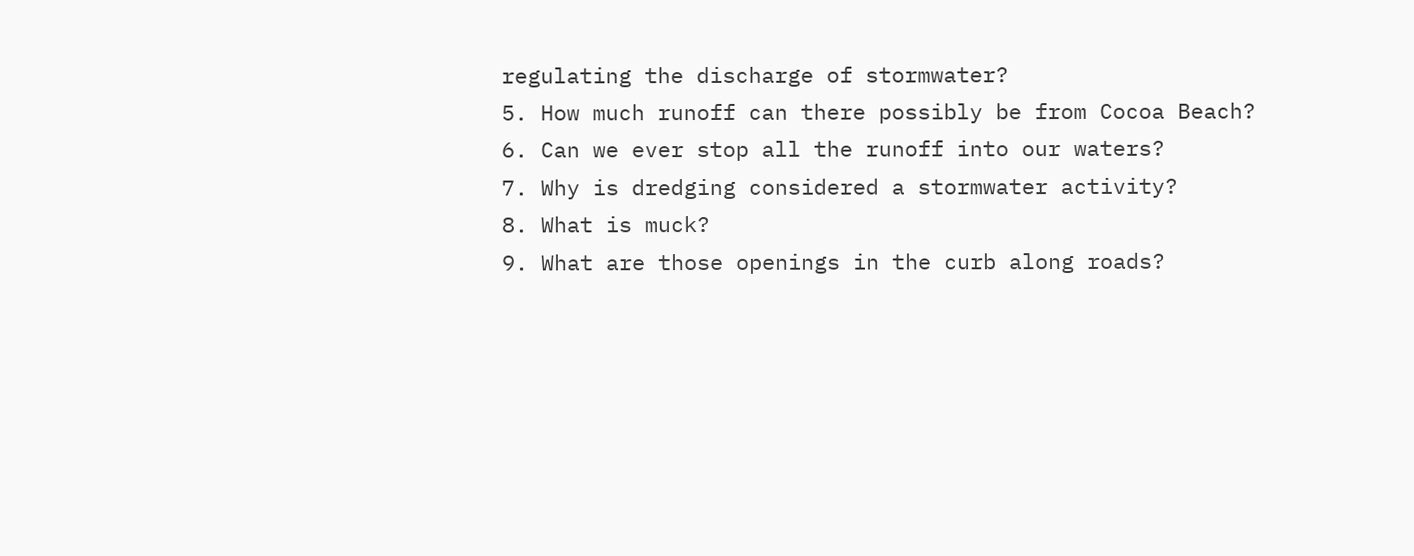regulating the discharge of stormwater?
5. How much runoff can there possibly be from Cocoa Beach?
6. Can we ever stop all the runoff into our waters?
7. Why is dredging considered a stormwater activity?
8. What is muck?
9. What are those openings in the curb along roads?